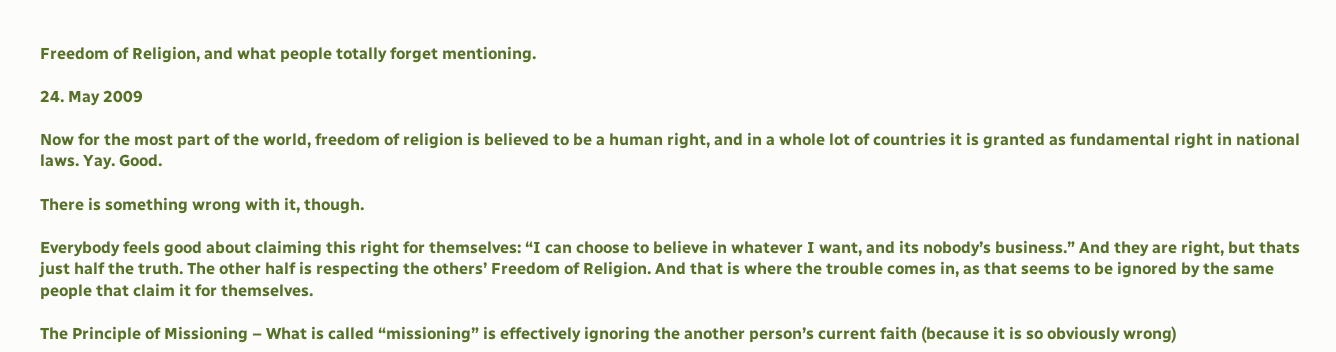Freedom of Religion, and what people totally forget mentioning.

24. May 2009

Now for the most part of the world, freedom of religion is believed to be a human right, and in a whole lot of countries it is granted as fundamental right in national laws. Yay. Good.

There is something wrong with it, though.

Everybody feels good about claiming this right for themselves: “I can choose to believe in whatever I want, and its nobody’s business.” And they are right, but thats just half the truth. The other half is respecting the others’ Freedom of Religion. And that is where the trouble comes in, as that seems to be ignored by the same people that claim it for themselves.

The Principle of Missioning – What is called “missioning” is effectively ignoring the another person’s current faith (because it is so obviously wrong)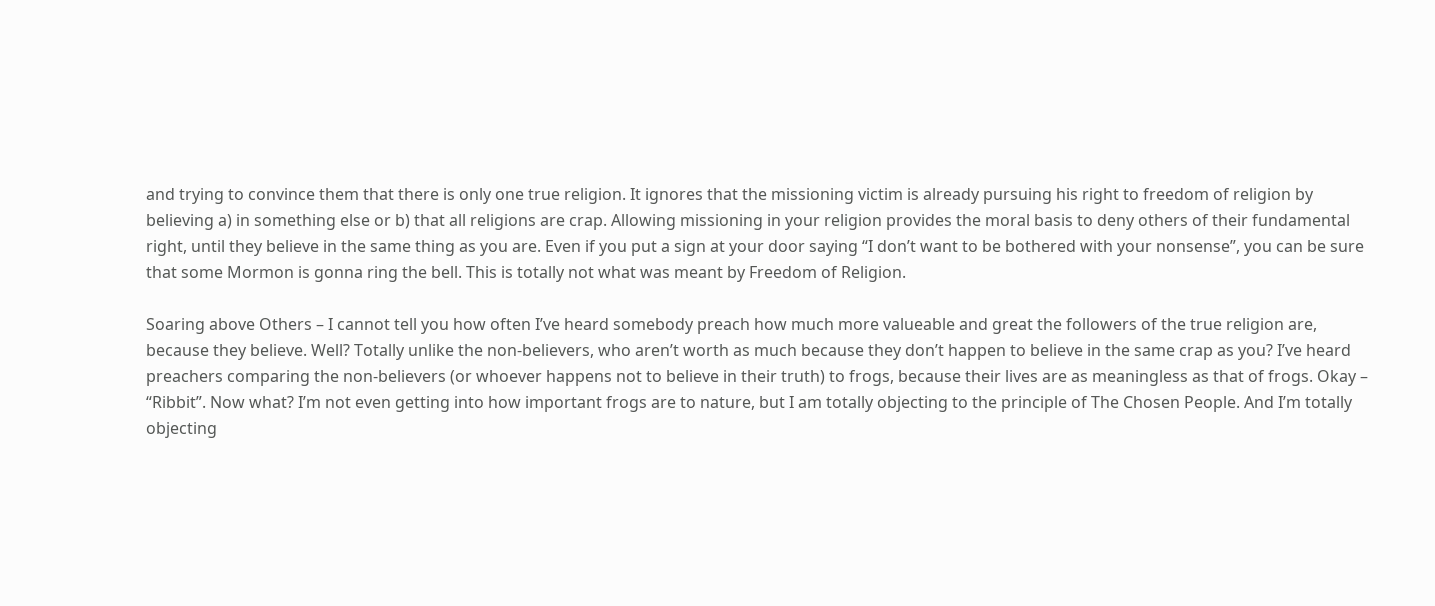and trying to convince them that there is only one true religion. It ignores that the missioning victim is already pursuing his right to freedom of religion by believing a) in something else or b) that all religions are crap. Allowing missioning in your religion provides the moral basis to deny others of their fundamental right, until they believe in the same thing as you are. Even if you put a sign at your door saying “I don’t want to be bothered with your nonsense”, you can be sure that some Mormon is gonna ring the bell. This is totally not what was meant by Freedom of Religion.

Soaring above Others – I cannot tell you how often I’ve heard somebody preach how much more valueable and great the followers of the true religion are, because they believe. Well? Totally unlike the non-believers, who aren’t worth as much because they don’t happen to believe in the same crap as you? I’ve heard preachers comparing the non-believers (or whoever happens not to believe in their truth) to frogs, because their lives are as meaningless as that of frogs. Okay – “Ribbit”. Now what? I’m not even getting into how important frogs are to nature, but I am totally objecting to the principle of The Chosen People. And I’m totally objecting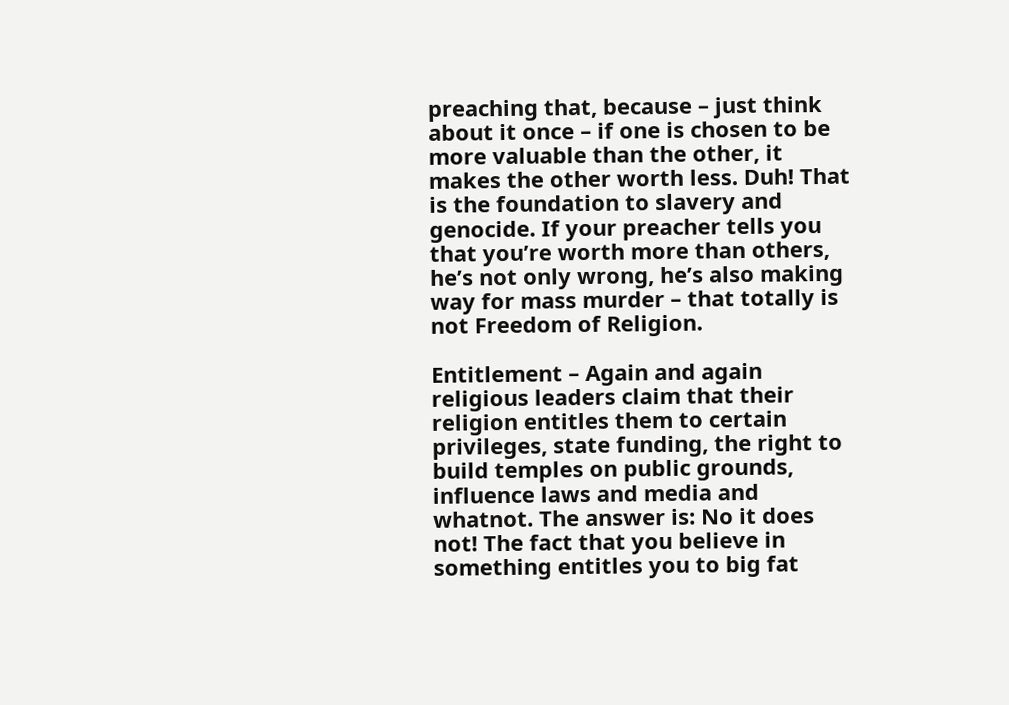preaching that, because – just think about it once – if one is chosen to be more valuable than the other, it makes the other worth less. Duh! That is the foundation to slavery and genocide. If your preacher tells you that you’re worth more than others, he’s not only wrong, he’s also making way for mass murder – that totally is not Freedom of Religion.

Entitlement – Again and again religious leaders claim that their religion entitles them to certain privileges, state funding, the right to build temples on public grounds, influence laws and media and whatnot. The answer is: No it does not! The fact that you believe in something entitles you to big fat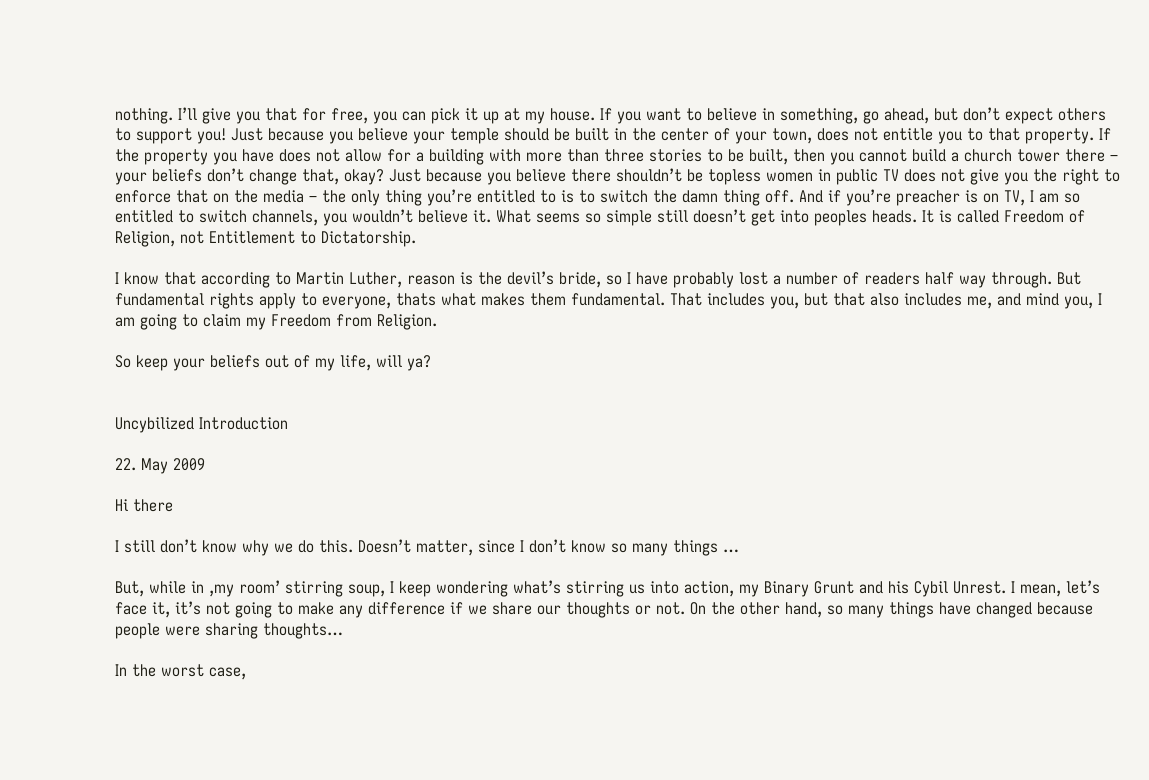nothing. I’ll give you that for free, you can pick it up at my house. If you want to believe in something, go ahead, but don’t expect others to support you! Just because you believe your temple should be built in the center of your town, does not entitle you to that property. If the property you have does not allow for a building with more than three stories to be built, then you cannot build a church tower there – your beliefs don’t change that, okay? Just because you believe there shouldn’t be topless women in public TV does not give you the right to enforce that on the media – the only thing you’re entitled to is to switch the damn thing off. And if you’re preacher is on TV, I am so entitled to switch channels, you wouldn’t believe it. What seems so simple still doesn’t get into peoples heads. It is called Freedom of Religion, not Entitlement to Dictatorship.

I know that according to Martin Luther, reason is the devil’s bride, so I have probably lost a number of readers half way through. But fundamental rights apply to everyone, thats what makes them fundamental. That includes you, but that also includes me, and mind you, I am going to claim my Freedom from Religion.

So keep your beliefs out of my life, will ya?


Uncybilized Introduction

22. May 2009

Hi there

I still don’t know why we do this. Doesn’t matter, since I don’t know so many things …

But, while in ‚my room’ stirring soup, I keep wondering what’s stirring us into action, my Binary Grunt and his Cybil Unrest. I mean, let’s face it, it’s not going to make any difference if we share our thoughts or not. On the other hand, so many things have changed because people were sharing thoughts…

In the worst case,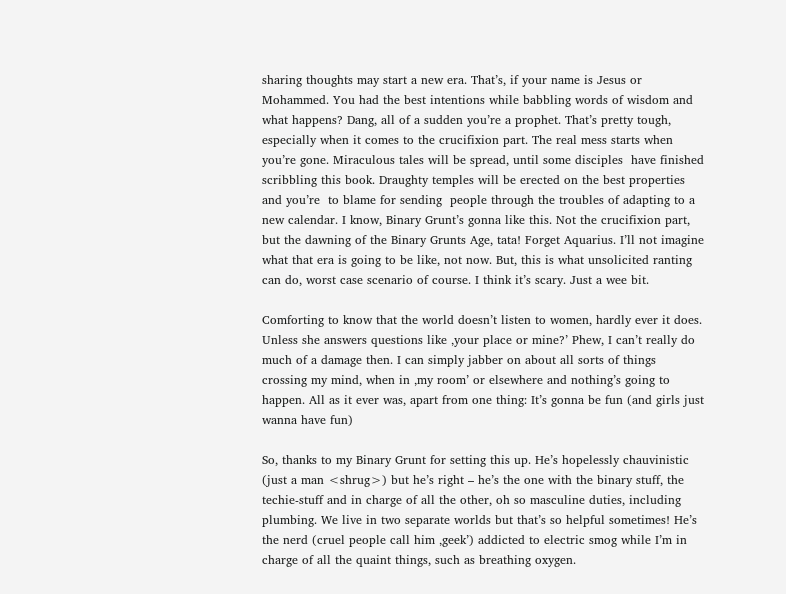sharing thoughts may start a new era. That’s, if your name is Jesus or Mohammed. You had the best intentions while babbling words of wisdom and what happens? Dang, all of a sudden you’re a prophet. That’s pretty tough, especially when it comes to the crucifixion part. The real mess starts when you’re gone. Miraculous tales will be spread, until some disciples  have finished scribbling this book. Draughty temples will be erected on the best properties  and you’re  to blame for sending  people through the troubles of adapting to a new calendar. I know, Binary Grunt’s gonna like this. Not the crucifixion part, but the dawning of the Binary Grunts Age, tata! Forget Aquarius. I’ll not imagine what that era is going to be like, not now. But, this is what unsolicited ranting can do, worst case scenario of course. I think it’s scary. Just a wee bit.

Comforting to know that the world doesn’t listen to women, hardly ever it does. Unless she answers questions like ‚your place or mine?’ Phew, I can’t really do much of a damage then. I can simply jabber on about all sorts of things crossing my mind, when in ‚my room’ or elsewhere and nothing’s going to happen. All as it ever was, apart from one thing: It’s gonna be fun (and girls just wanna have fun)

So, thanks to my Binary Grunt for setting this up. He’s hopelessly chauvinistic (just a man <shrug>) but he’s right – he’s the one with the binary stuff, the techie-stuff and in charge of all the other, oh so masculine duties, including plumbing. We live in two separate worlds but that’s so helpful sometimes! He’s the nerd (cruel people call him ‚geek’) addicted to electric smog while I’m in charge of all the quaint things, such as breathing oxygen.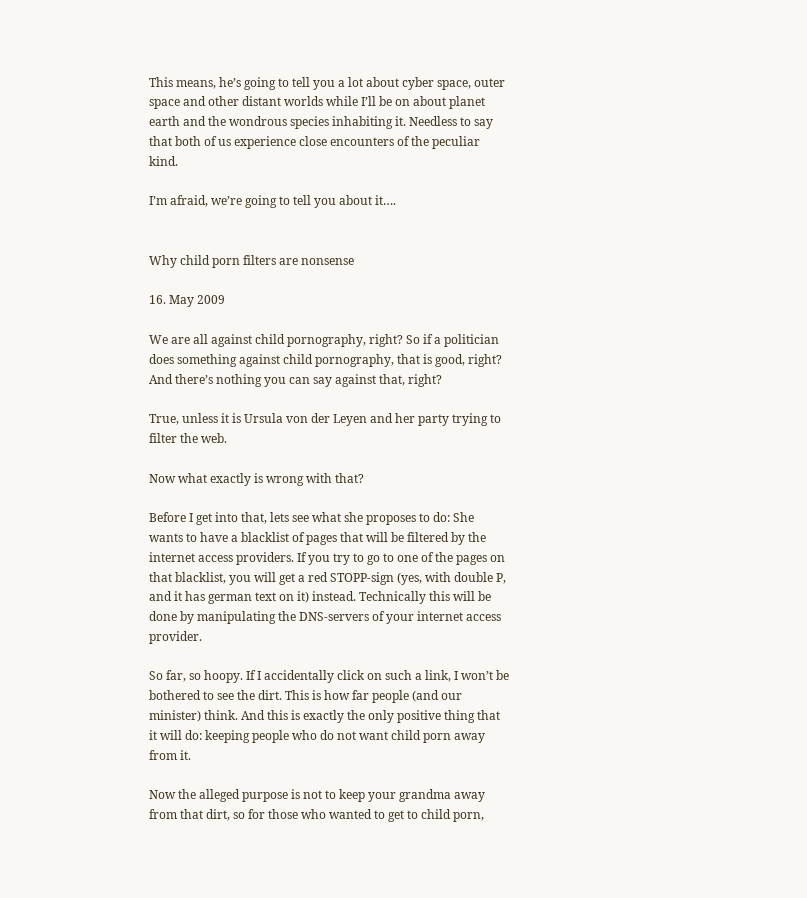This means, he’s going to tell you a lot about cyber space, outer space and other distant worlds while I’ll be on about planet earth and the wondrous species inhabiting it. Needless to say that both of us experience close encounters of the peculiar kind.

I’m afraid, we’re going to tell you about it….


Why child porn filters are nonsense

16. May 2009

We are all against child pornography, right? So if a politician does something against child pornography, that is good, right? And there’s nothing you can say against that, right?

True, unless it is Ursula von der Leyen and her party trying to filter the web.

Now what exactly is wrong with that?

Before I get into that, lets see what she proposes to do: She wants to have a blacklist of pages that will be filtered by the internet access providers. If you try to go to one of the pages on that blacklist, you will get a red STOPP-sign (yes, with double P, and it has german text on it) instead. Technically this will be done by manipulating the DNS-servers of your internet access provider.

So far, so hoopy. If I accidentally click on such a link, I won’t be bothered to see the dirt. This is how far people (and our minister) think. And this is exactly the only positive thing that it will do: keeping people who do not want child porn away from it.

Now the alleged purpose is not to keep your grandma away from that dirt, so for those who wanted to get to child porn,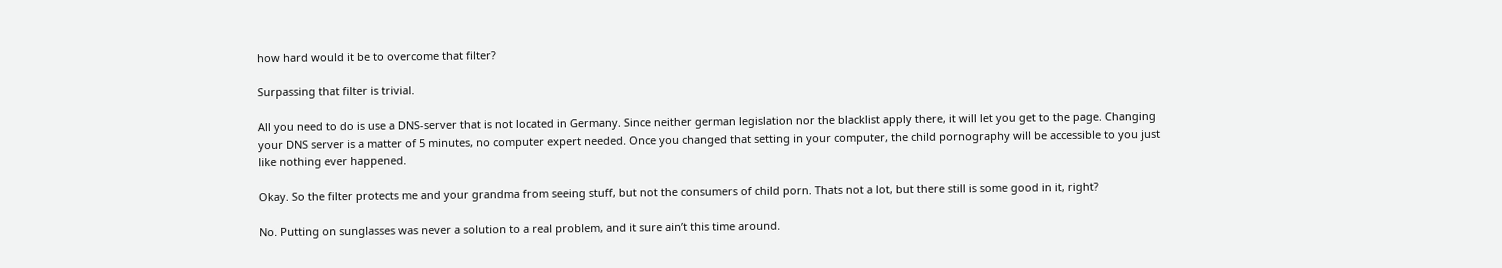how hard would it be to overcome that filter?

Surpassing that filter is trivial.

All you need to do is use a DNS-server that is not located in Germany. Since neither german legislation nor the blacklist apply there, it will let you get to the page. Changing your DNS server is a matter of 5 minutes, no computer expert needed. Once you changed that setting in your computer, the child pornography will be accessible to you just like nothing ever happened.

Okay. So the filter protects me and your grandma from seeing stuff, but not the consumers of child porn. Thats not a lot, but there still is some good in it, right?

No. Putting on sunglasses was never a solution to a real problem, and it sure ain’t this time around.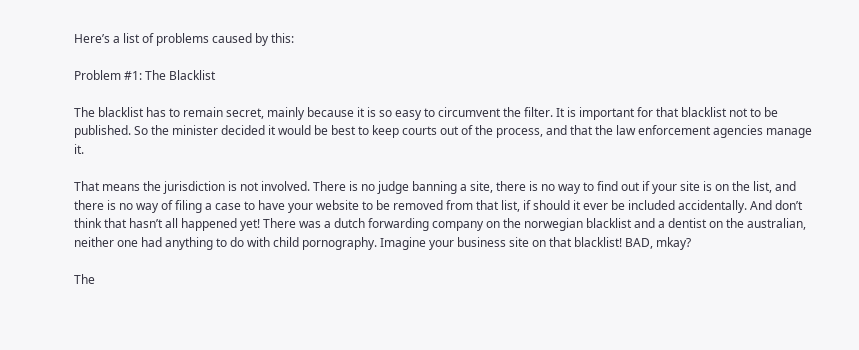Here’s a list of problems caused by this:

Problem #1: The Blacklist

The blacklist has to remain secret, mainly because it is so easy to circumvent the filter. It is important for that blacklist not to be published. So the minister decided it would be best to keep courts out of the process, and that the law enforcement agencies manage it.

That means the jurisdiction is not involved. There is no judge banning a site, there is no way to find out if your site is on the list, and there is no way of filing a case to have your website to be removed from that list, if should it ever be included accidentally. And don’t think that hasn’t all happened yet! There was a dutch forwarding company on the norwegian blacklist and a dentist on the australian, neither one had anything to do with child pornography. Imagine your business site on that blacklist! BAD, mkay?

The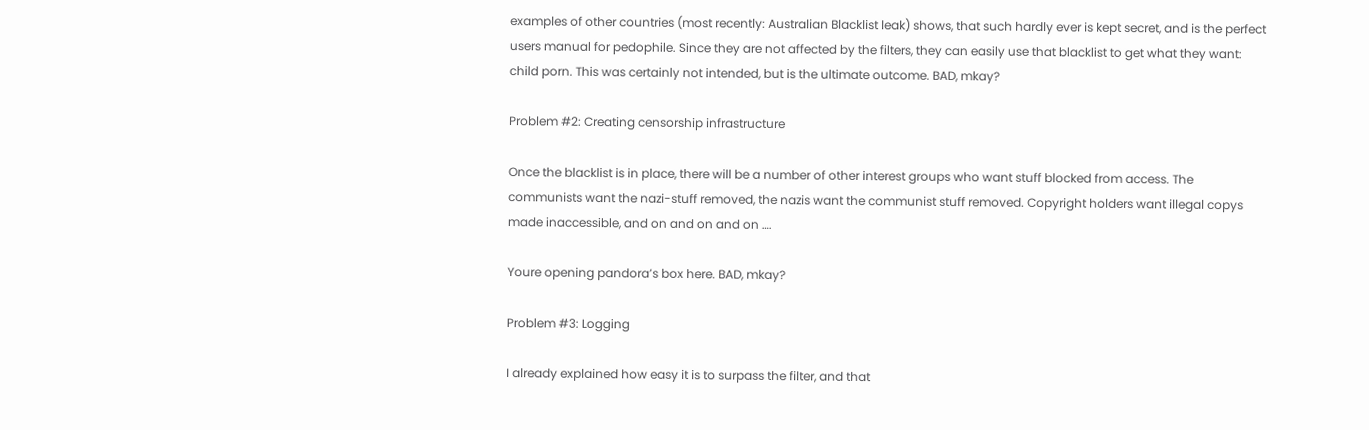examples of other countries (most recently: Australian Blacklist leak) shows, that such hardly ever is kept secret, and is the perfect users manual for pedophile. Since they are not affected by the filters, they can easily use that blacklist to get what they want: child porn. This was certainly not intended, but is the ultimate outcome. BAD, mkay?

Problem #2: Creating censorship infrastructure

Once the blacklist is in place, there will be a number of other interest groups who want stuff blocked from access. The communists want the nazi-stuff removed, the nazis want the communist stuff removed. Copyright holders want illegal copys made inaccessible, and on and on and on ….

Youre opening pandora’s box here. BAD, mkay?

Problem #3: Logging

I already explained how easy it is to surpass the filter, and that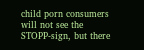child porn consumers will not see the STOPP-sign, but there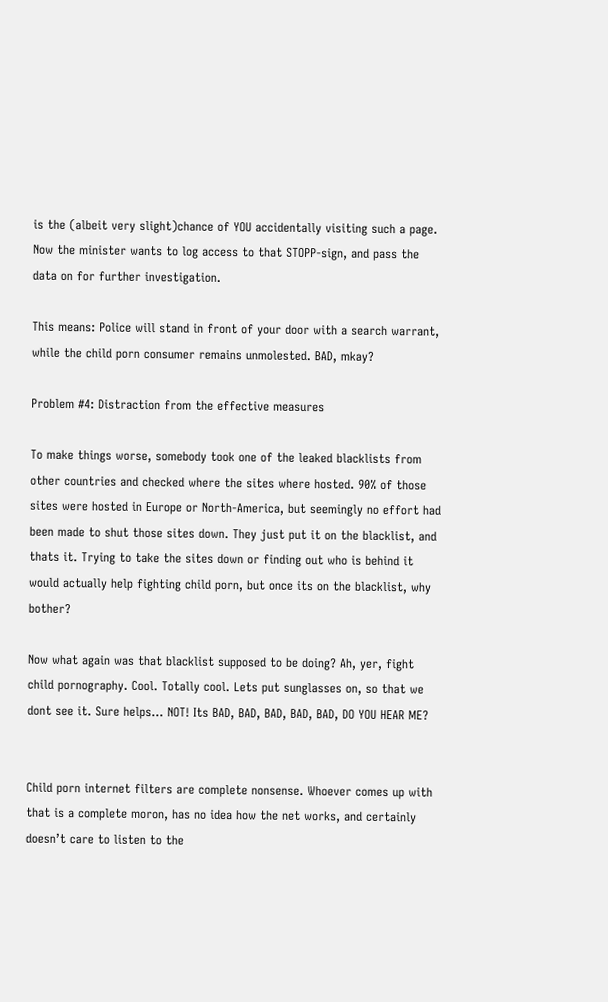is the (albeit very slight)chance of YOU accidentally visiting such a page. Now the minister wants to log access to that STOPP-sign, and pass the data on for further investigation.

This means: Police will stand in front of your door with a search warrant, while the child porn consumer remains unmolested. BAD, mkay?

Problem #4: Distraction from the effective measures

To make things worse, somebody took one of the leaked blacklists from other countries and checked where the sites where hosted. 90% of those sites were hosted in Europe or North-America, but seemingly no effort had been made to shut those sites down. They just put it on the blacklist, and thats it. Trying to take the sites down or finding out who is behind it would actually help fighting child porn, but once its on the blacklist, why bother?

Now what again was that blacklist supposed to be doing? Ah, yer, fight child pornography. Cool. Totally cool. Lets put sunglasses on, so that we dont see it. Sure helps… NOT! Its BAD, BAD, BAD, BAD, BAD, DO YOU HEAR ME?


Child porn internet filters are complete nonsense. Whoever comes up with that is a complete moron, has no idea how the net works, and certainly doesn’t care to listen to the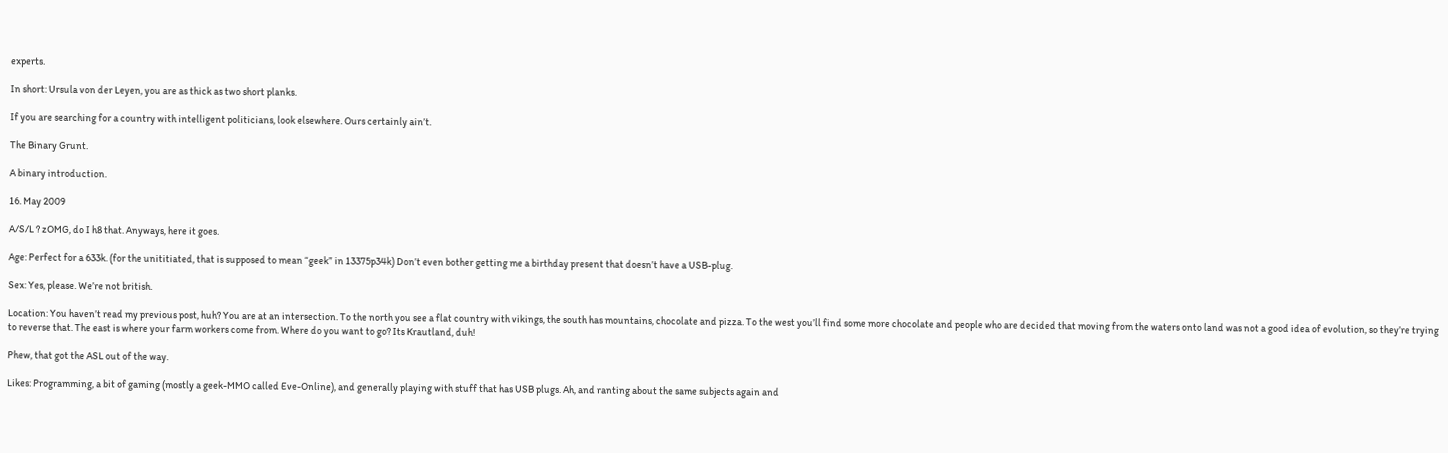experts.

In short: Ursula von der Leyen, you are as thick as two short planks.

If you are searching for a country with intelligent politicians, look elsewhere. Ours certainly ain’t.

The Binary Grunt.

A binary introduction.

16. May 2009

A/S/L ? zOMG, do I h8 that. Anyways, here it goes.

Age: Perfect for a 633k. (for the unititiated, that is supposed to mean “geek” in 13375p34k) Don’t even bother getting me a birthday present that doesn’t have a USB-plug.

Sex: Yes, please. We’re not british.

Location: You haven’t read my previous post, huh? You are at an intersection. To the north you see a flat country with vikings, the south has mountains, chocolate and pizza. To the west you’ll find some more chocolate and people who are decided that moving from the waters onto land was not a good idea of evolution, so they’re trying to reverse that. The east is where your farm workers come from. Where do you want to go? Its Krautland, duh!

Phew, that got the ASL out of the way.

Likes: Programming, a bit of gaming (mostly a geek-MMO called Eve-Online), and generally playing with stuff that has USB plugs. Ah, and ranting about the same subjects again and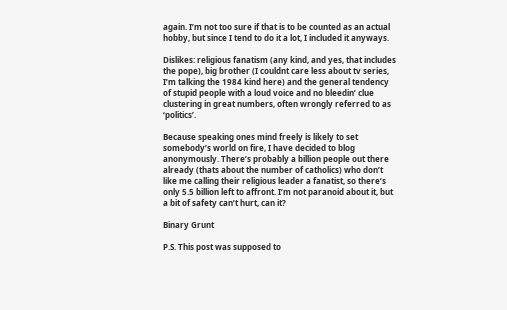again. I’m not too sure if that is to be counted as an actual hobby, but since I tend to do it a lot, I included it anyways.

Dislikes: religious fanatism (any kind, and yes, that includes the pope), big brother (I couldnt care less about tv series, I’m talking the 1984 kind here) and the general tendency of stupid people with a loud voice and no bleedin’ clue clustering in great numbers, often wrongly referred to as ‘politics’.

Because speaking ones mind freely is likely to set somebody’s world on fire, I have decided to blog anonymously. There’s probably a billion people out there already (thats about the number of catholics) who don’t like me calling their religious leader a fanatist, so there’s only 5.5 billion left to affront. I’m not paranoid about it, but a bit of safety can’t hurt, can it?

Binary Grunt

P.S. This post was supposed to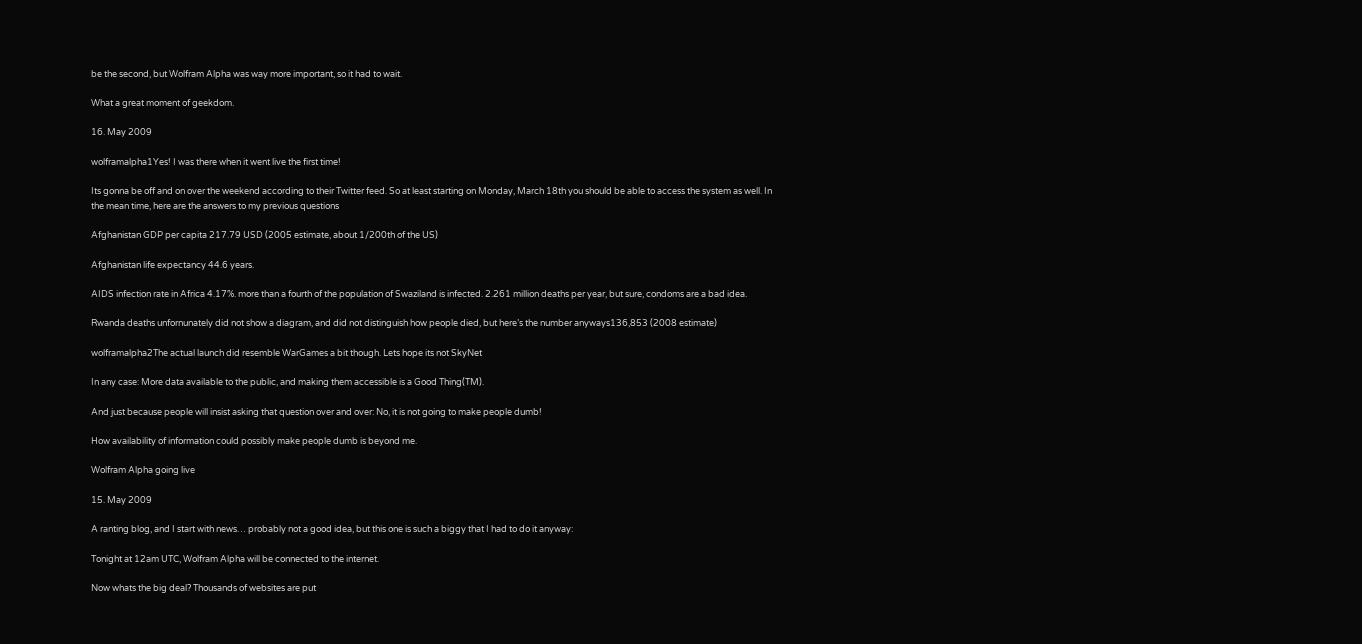be the second, but Wolfram Alpha was way more important, so it had to wait.

What a great moment of geekdom.

16. May 2009

wolframalpha1Yes! I was there when it went live the first time!

Its gonna be off and on over the weekend according to their Twitter feed. So at least starting on Monday, March 18th you should be able to access the system as well. In the mean time, here are the answers to my previous questions

Afghanistan GDP per capita 217.79 USD (2005 estimate, about 1/200th of the US)

Afghanistan life expectancy 44.6 years.

AIDS infection rate in Africa 4.17%. more than a fourth of the population of Swaziland is infected. 2.261 million deaths per year, but sure, condoms are a bad idea.

Rwanda deaths unfornunately did not show a diagram, and did not distinguish how people died, but here’s the number anyways136,853 (2008 estimate)

wolframalpha2The actual launch did resemble WarGames a bit though. Lets hope its not SkyNet

In any case: More data available to the public, and making them accessible is a Good Thing(TM).

And just because people will insist asking that question over and over: No, it is not going to make people dumb!

How availability of information could possibly make people dumb is beyond me.

Wolfram Alpha going live

15. May 2009

A ranting blog, and I start with news… probably not a good idea, but this one is such a biggy that I had to do it anyway:

Tonight at 12am UTC, Wolfram Alpha will be connected to the internet.

Now whats the big deal? Thousands of websites are put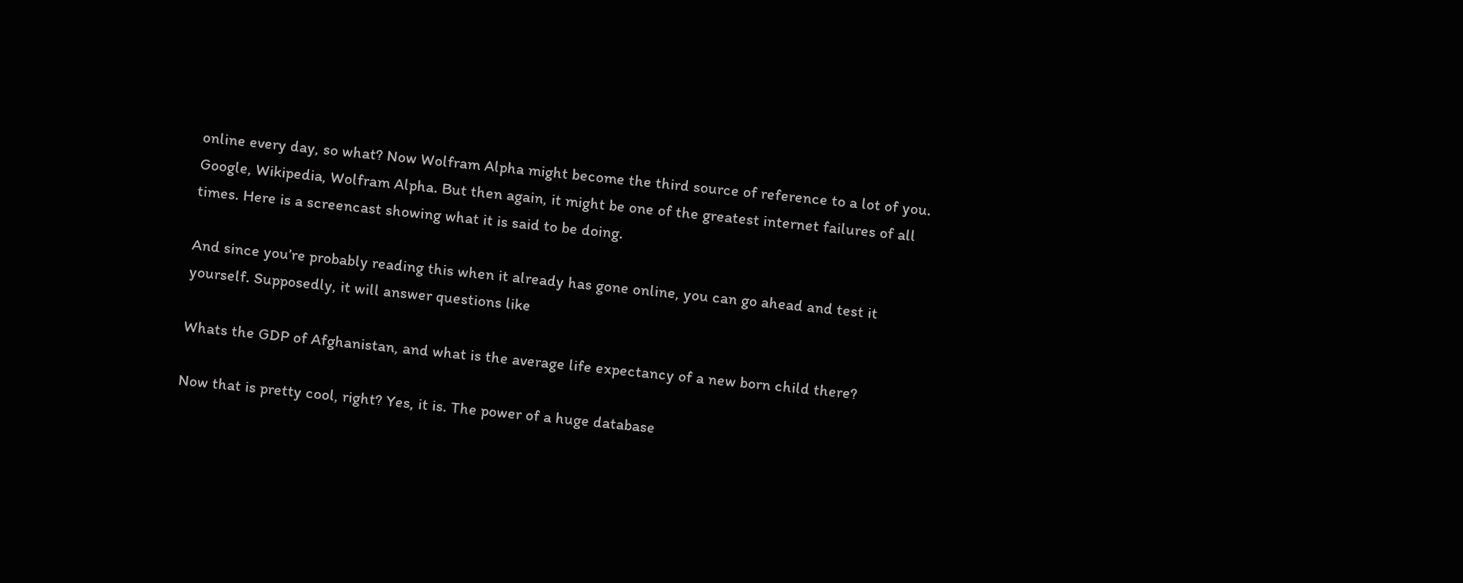online every day, so what? Now Wolfram Alpha might become the third source of reference to a lot of you. Google, Wikipedia, Wolfram Alpha. But then again, it might be one of the greatest internet failures of all times. Here is a screencast showing what it is said to be doing.

And since you’re probably reading this when it already has gone online, you can go ahead and test it yourself. Supposedly, it will answer questions like

Whats the GDP of Afghanistan, and what is the average life expectancy of a new born child there?

Now that is pretty cool, right? Yes, it is. The power of a huge database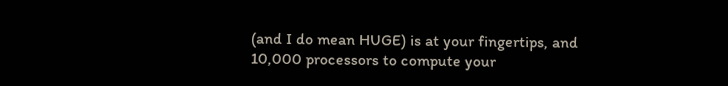(and I do mean HUGE) is at your fingertips, and 10,000 processors to compute your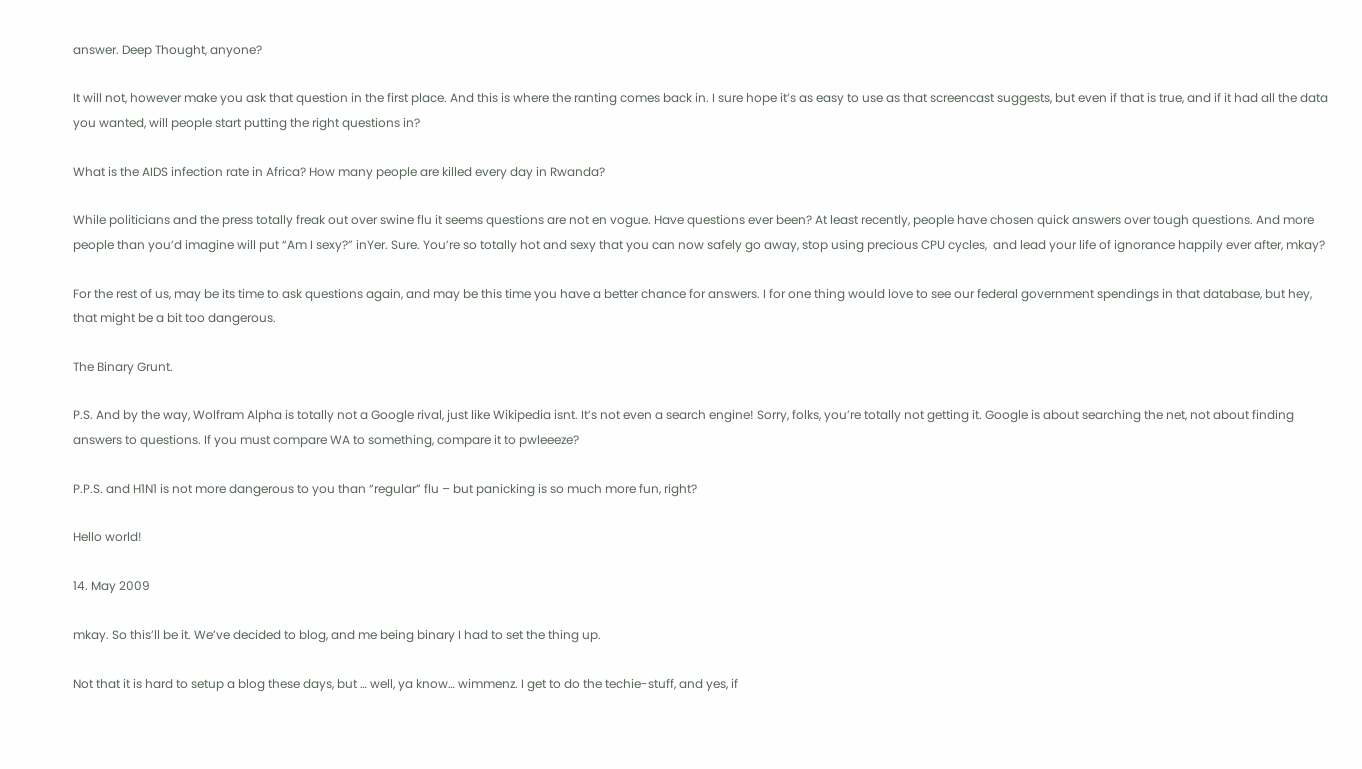answer. Deep Thought, anyone?

It will not, however make you ask that question in the first place. And this is where the ranting comes back in. I sure hope it’s as easy to use as that screencast suggests, but even if that is true, and if it had all the data you wanted, will people start putting the right questions in?

What is the AIDS infection rate in Africa? How many people are killed every day in Rwanda?

While politicians and the press totally freak out over swine flu it seems questions are not en vogue. Have questions ever been? At least recently, people have chosen quick answers over tough questions. And more people than you’d imagine will put “Am I sexy?” inYer. Sure. You’re so totally hot and sexy that you can now safely go away, stop using precious CPU cycles,  and lead your life of ignorance happily ever after, mkay?

For the rest of us, may be its time to ask questions again, and may be this time you have a better chance for answers. I for one thing would love to see our federal government spendings in that database, but hey, that might be a bit too dangerous.

The Binary Grunt.

P.S. And by the way, Wolfram Alpha is totally not a Google rival, just like Wikipedia isnt. It’s not even a search engine! Sorry, folks, you’re totally not getting it. Google is about searching the net, not about finding answers to questions. If you must compare WA to something, compare it to pwleeeze?

P.P.S. and H1N1 is not more dangerous to you than “regular” flu – but panicking is so much more fun, right?

Hello world!

14. May 2009

mkay. So this’ll be it. We’ve decided to blog, and me being binary I had to set the thing up.

Not that it is hard to setup a blog these days, but … well, ya know… wimmenz. I get to do the techie-stuff, and yes, if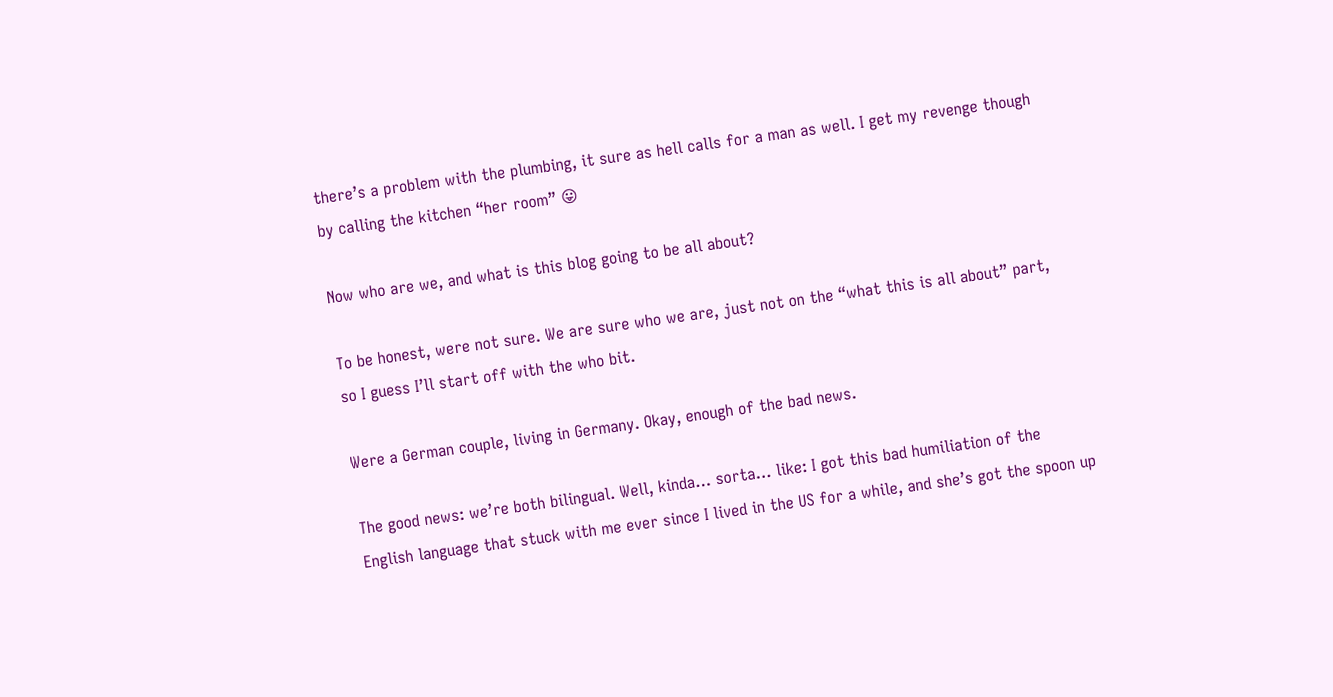there’s a problem with the plumbing, it sure as hell calls for a man as well. I get my revenge though by calling the kitchen “her room” 😛

Now who are we, and what is this blog going to be all about?

To be honest, were not sure. We are sure who we are, just not on the “what this is all about” part, so I guess I’ll start off with the who bit.

Were a German couple, living in Germany. Okay, enough of the bad news.

The good news: we’re both bilingual. Well, kinda… sorta… like: I got this bad humiliation of the English language that stuck with me ever since I lived in the US for a while, and she’s got the spoon up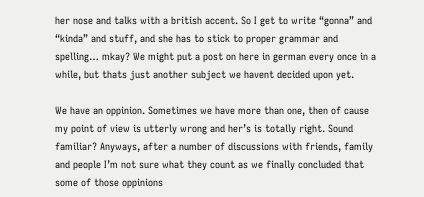her nose and talks with a british accent. So I get to write “gonna” and “kinda” and stuff, and she has to stick to proper grammar and spelling… mkay? We might put a post on here in german every once in a while, but thats just another subject we havent decided upon yet.

We have an oppinion. Sometimes we have more than one, then of cause my point of view is utterly wrong and her’s is totally right. Sound familiar? Anyways, after a number of discussions with friends, family and people I’m not sure what they count as we finally concluded that some of those oppinions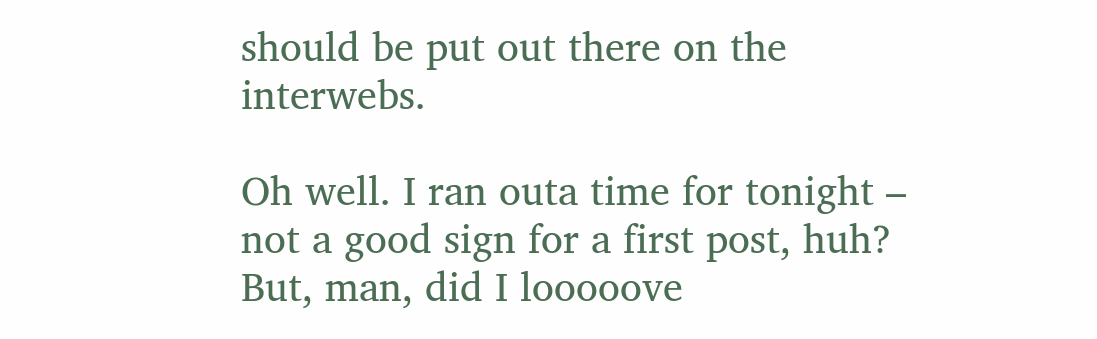should be put out there on the interwebs.

Oh well. I ran outa time for tonight – not a good sign for a first post, huh? But, man, did I looooove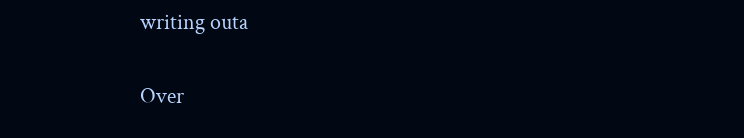writing outa

Over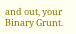and out, your Binary Grunt.